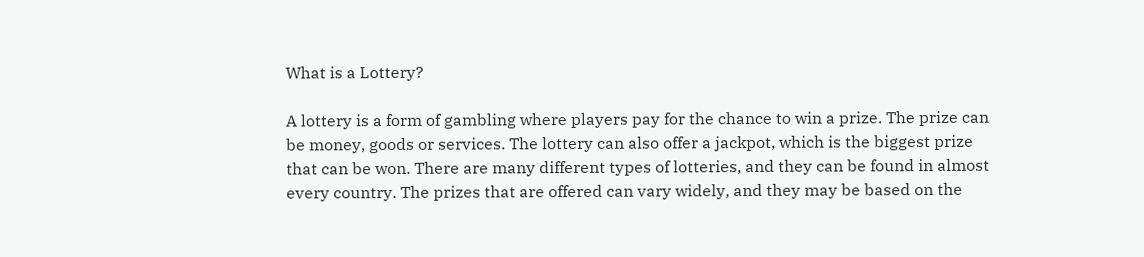What is a Lottery?

A lottery is a form of gambling where players pay for the chance to win a prize. The prize can be money, goods or services. The lottery can also offer a jackpot, which is the biggest prize that can be won. There are many different types of lotteries, and they can be found in almost every country. The prizes that are offered can vary widely, and they may be based on the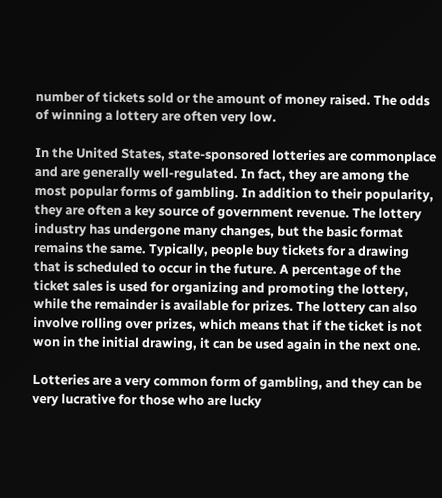number of tickets sold or the amount of money raised. The odds of winning a lottery are often very low.

In the United States, state-sponsored lotteries are commonplace and are generally well-regulated. In fact, they are among the most popular forms of gambling. In addition to their popularity, they are often a key source of government revenue. The lottery industry has undergone many changes, but the basic format remains the same. Typically, people buy tickets for a drawing that is scheduled to occur in the future. A percentage of the ticket sales is used for organizing and promoting the lottery, while the remainder is available for prizes. The lottery can also involve rolling over prizes, which means that if the ticket is not won in the initial drawing, it can be used again in the next one.

Lotteries are a very common form of gambling, and they can be very lucrative for those who are lucky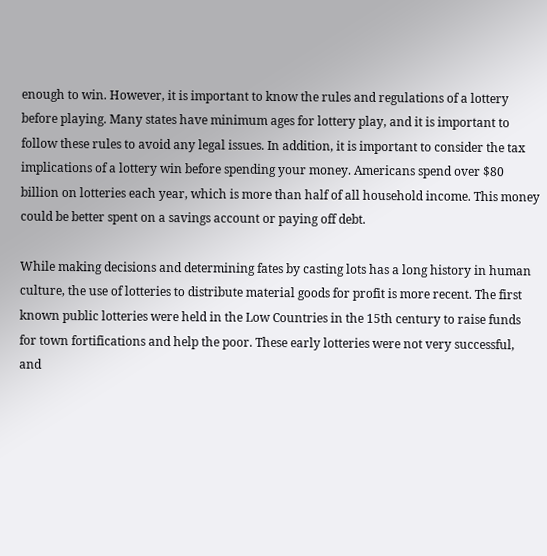enough to win. However, it is important to know the rules and regulations of a lottery before playing. Many states have minimum ages for lottery play, and it is important to follow these rules to avoid any legal issues. In addition, it is important to consider the tax implications of a lottery win before spending your money. Americans spend over $80 billion on lotteries each year, which is more than half of all household income. This money could be better spent on a savings account or paying off debt.

While making decisions and determining fates by casting lots has a long history in human culture, the use of lotteries to distribute material goods for profit is more recent. The first known public lotteries were held in the Low Countries in the 15th century to raise funds for town fortifications and help the poor. These early lotteries were not very successful, and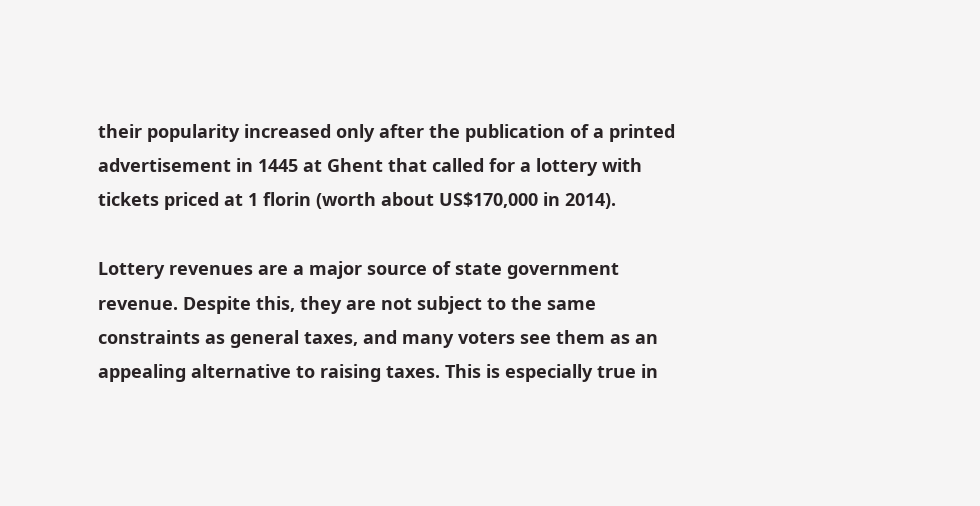their popularity increased only after the publication of a printed advertisement in 1445 at Ghent that called for a lottery with tickets priced at 1 florin (worth about US$170,000 in 2014).

Lottery revenues are a major source of state government revenue. Despite this, they are not subject to the same constraints as general taxes, and many voters see them as an appealing alternative to raising taxes. This is especially true in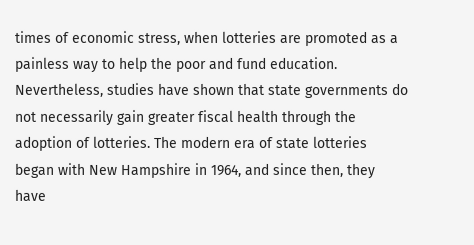times of economic stress, when lotteries are promoted as a painless way to help the poor and fund education. Nevertheless, studies have shown that state governments do not necessarily gain greater fiscal health through the adoption of lotteries. The modern era of state lotteries began with New Hampshire in 1964, and since then, they have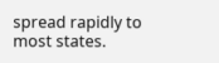spread rapidly to most states.